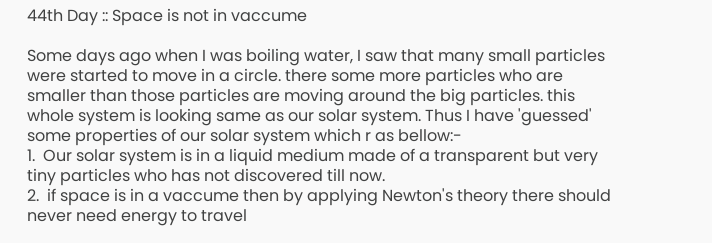44th Day :: Space is not in vaccume

Some days ago when I was boiling water, I saw that many small particles were started to move in a circle. there some more particles who are smaller than those particles are moving around the big particles. this whole system is looking same as our solar system. Thus I have 'guessed' some properties of our solar system which r as bellow:-
1.  Our solar system is in a liquid medium made of a transparent but very tiny particles who has not discovered till now.
2.  if space is in a vaccume then by applying Newton's theory there should never need energy to travel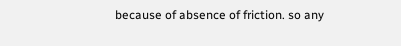because of absence of friction. so any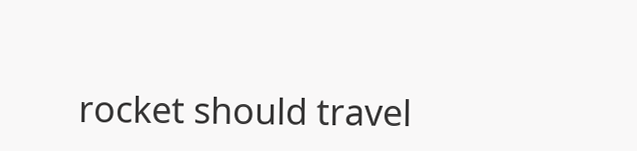rocket should travel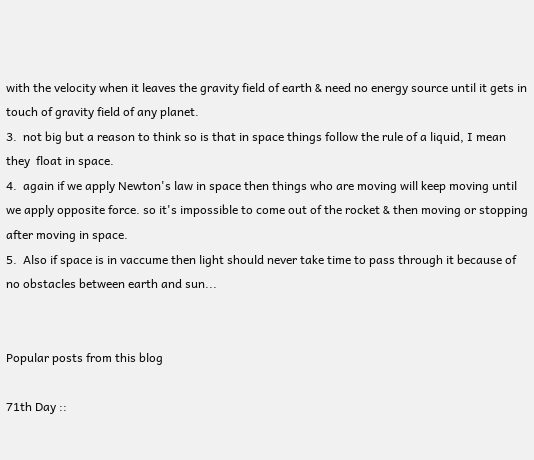with the velocity when it leaves the gravity field of earth & need no energy source until it gets in touch of gravity field of any planet.
3.  not big but a reason to think so is that in space things follow the rule of a liquid, I mean they  float in space.
4.  again if we apply Newton's law in space then things who are moving will keep moving until we apply opposite force. so it's impossible to come out of the rocket & then moving or stopping after moving in space.
5.  Also if space is in vaccume then light should never take time to pass through it because of no obstacles between earth and sun...


Popular posts from this blog

71th Day ::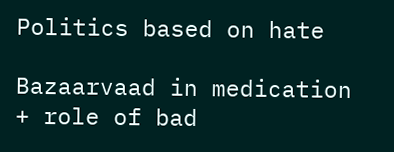Politics based on hate

Bazaarvaad in medication + role of bad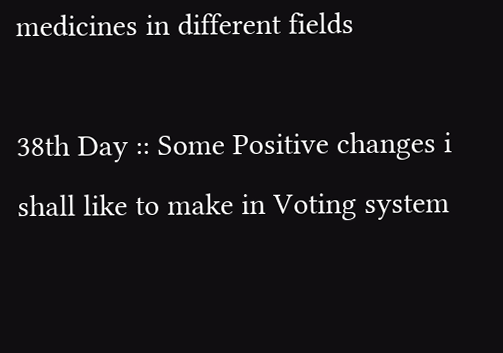medicines in different fields

38th Day :: Some Positive changes i shall like to make in Voting system